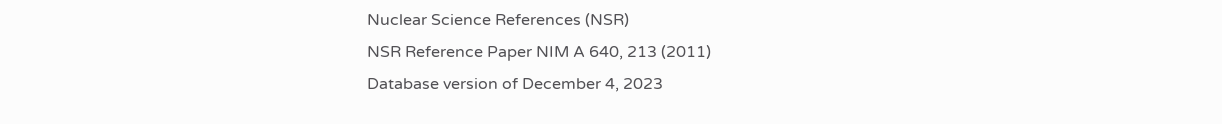Nuclear Science References (NSR)
NSR Reference Paper NIM A 640, 213 (2011)
Database version of December 4, 2023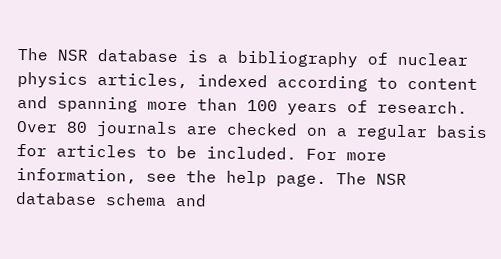The NSR database is a bibliography of nuclear physics articles, indexed according to content and spanning more than 100 years of research. Over 80 journals are checked on a regular basis for articles to be included. For more information, see the help page. The NSR database schema and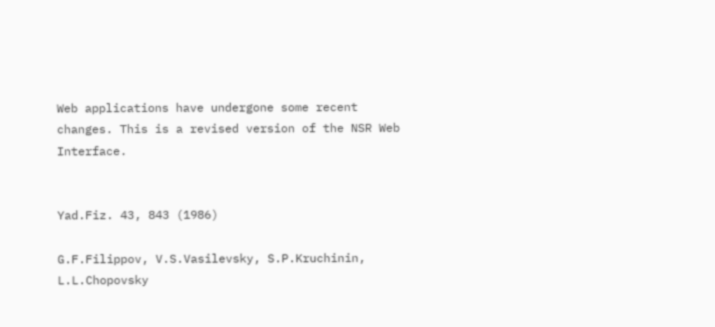Web applications have undergone some recent changes. This is a revised version of the NSR Web Interface.


Yad.Fiz. 43, 843 (1986)

G.F.Filippov, V.S.Vasilevsky, S.P.Kruchinin, L.L.Chopovsky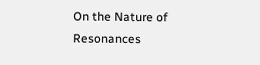On the Nature of Resonances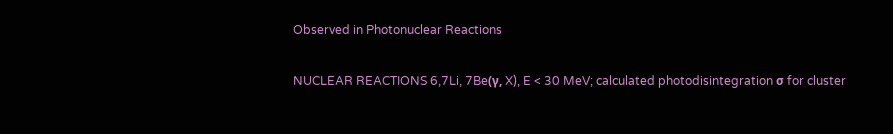Observed in Photonuclear Reactions

NUCLEAR REACTIONS 6,7Li, 7Be(γ, X), E < 30 MeV; calculated photodisintegration σ for cluster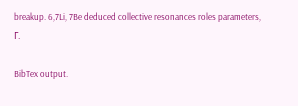breakup. 6,7Li, 7Be deduced collective resonances roles parameters, Γ.

BibTex output.